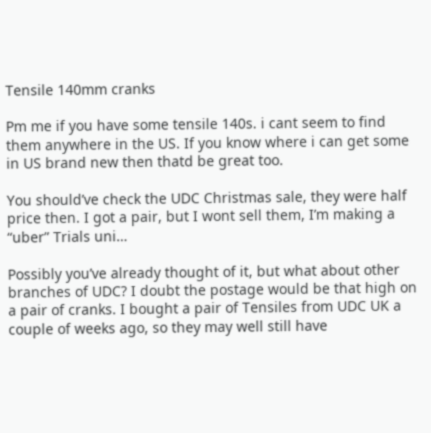Tensile 140mm cranks

Pm me if you have some tensile 140s. i cant seem to find them anywhere in the US. If you know where i can get some in US brand new then thatd be great too.

You should’ve check the UDC Christmas sale, they were half price then. I got a pair, but I wont sell them, I’m making a “uber” Trials uni…

Possibly you’ve already thought of it, but what about other branches of UDC? I doubt the postage would be that high on a pair of cranks. I bought a pair of Tensiles from UDC UK a couple of weeks ago, so they may well still have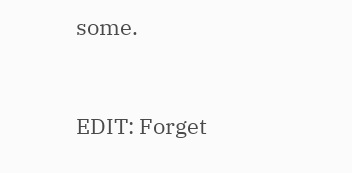some.


EDIT: Forget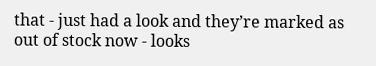that - just had a look and they’re marked as out of stock now - looks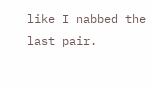like I nabbed the last pair.